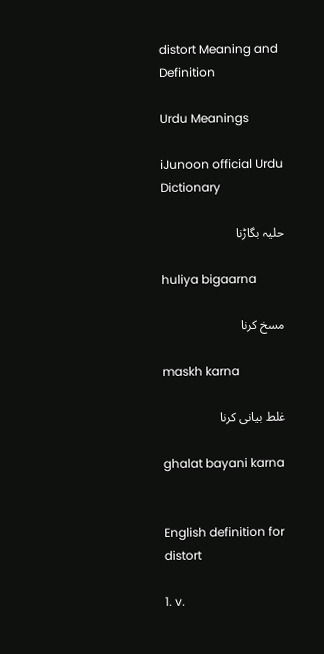distort Meaning and Definition

Urdu Meanings

iJunoon official Urdu Dictionary

حلیہ بگاڑنا

huliya bigaarna

مسخ کرنا

maskh karna

غلط بیانی کرنا

ghalat bayani karna


English definition for distort

1. v.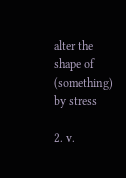alter the shape of (something) by stress

2. v.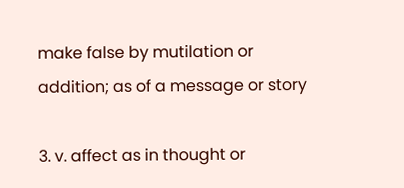make false by mutilation or addition; as of a message or story

3. v. affect as in thought or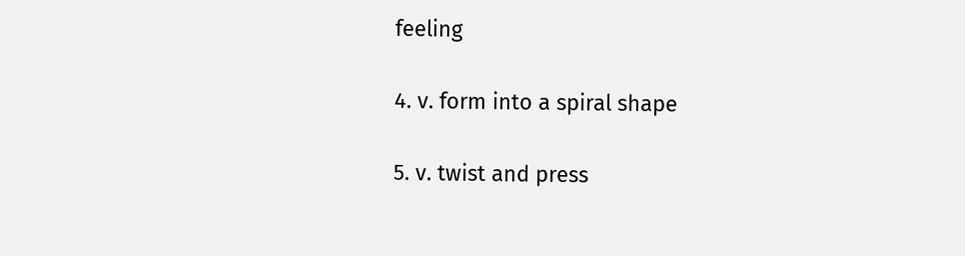feeling

4. v. form into a spiral shape

5. v. twist and press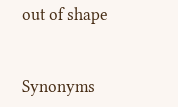out of shape


Synonyms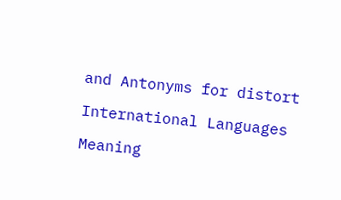and Antonyms for distort

International Languages

Meaning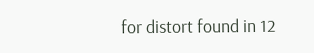for distort found in 12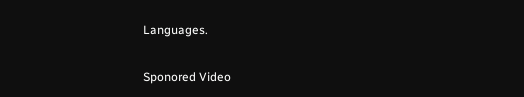Languages.

Sponored Video